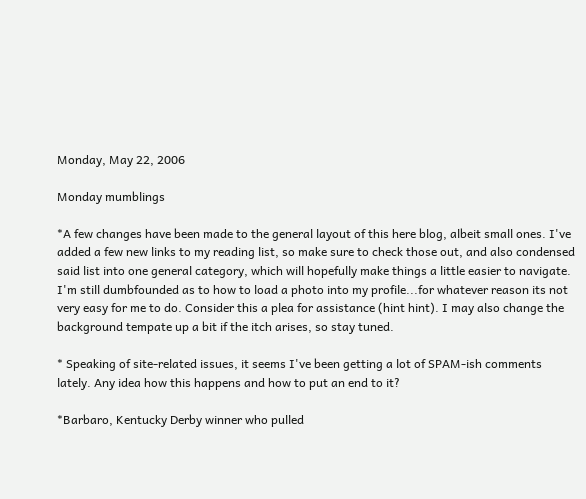Monday, May 22, 2006

Monday mumblings

*A few changes have been made to the general layout of this here blog, albeit small ones. I've added a few new links to my reading list, so make sure to check those out, and also condensed said list into one general category, which will hopefully make things a little easier to navigate. I'm still dumbfounded as to how to load a photo into my profile...for whatever reason its not very easy for me to do. Consider this a plea for assistance (hint hint). I may also change the background tempate up a bit if the itch arises, so stay tuned.

* Speaking of site-related issues, it seems I've been getting a lot of SPAM-ish comments lately. Any idea how this happens and how to put an end to it?

*Barbaro, Kentucky Derby winner who pulled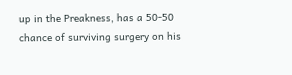up in the Preakness, has a 50-50 chance of surviving surgery on his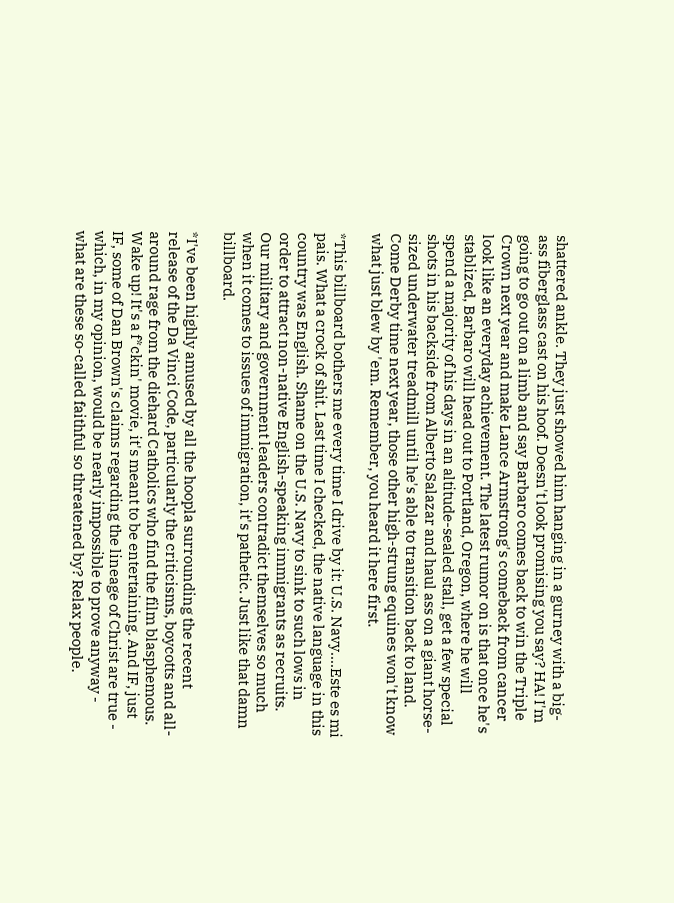shattered ankle. They just showed him hanging in a gurney with a big-ass fiberglass cast on his hoof. Doesn't look promising you say? HA! I'm going to go out on a limb and say Barbaro comes back to win the Triple Crown next year and make Lance Armstrong's comeback from cancer look like an everyday achievement. The latest rumor on is that once he's stablized, Barbaro will head out to Portland, Oregon, where he will spend a majority of his days in an altitude-sealed stall, get a few special shots in his backside from Alberto Salazar and haul ass on a giant horse-sized underwater treadmill until he's able to transition back to land. Come Derby time next year, those other high-strung equines won't know what just blew by 'em. Remember, you heard it here first.

*This billboard bothers me every time I drive by it: U.S. Navy....Este es mi pais. What a crock of shit. Last time I checked, the native language in this country was English. Shame on the U.S. Navy to sink to such lows in order to attract non-native English-speaking immigrants as recruits. Our military and government leaders contradict themselves so much when it comes to issues of immigration, it's pathetic. Just like that damn billboard.

*I've been highly amused by all the hoopla surrounding the recent release of the Da Vinci Code, particularly the criticisms, boycotts and all-around rage from the diehard Catholics who find the film blasphemous. Wake up! It's a f*ckin' movie, it's meant to be entertaining. And IF, just IF, some of Dan Brown's claims regarding the lineage of Christ are true - which, in my opinion, would be nearly impossible to prove anyway - what are these so-called faithful so threatened by? Relax people.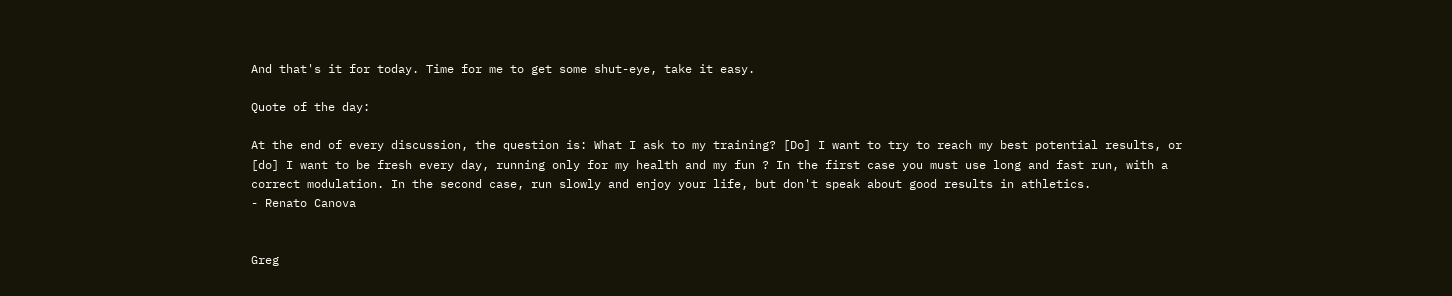And that's it for today. Time for me to get some shut-eye, take it easy.

Quote of the day:

At the end of every discussion, the question is: What I ask to my training? [Do] I want to try to reach my best potential results, or [do] I want to be fresh every day, running only for my health and my fun ? In the first case you must use long and fast run, with a correct modulation. In the second case, run slowly and enjoy your life, but don't speak about good results in athletics.
- Renato Canova


Greg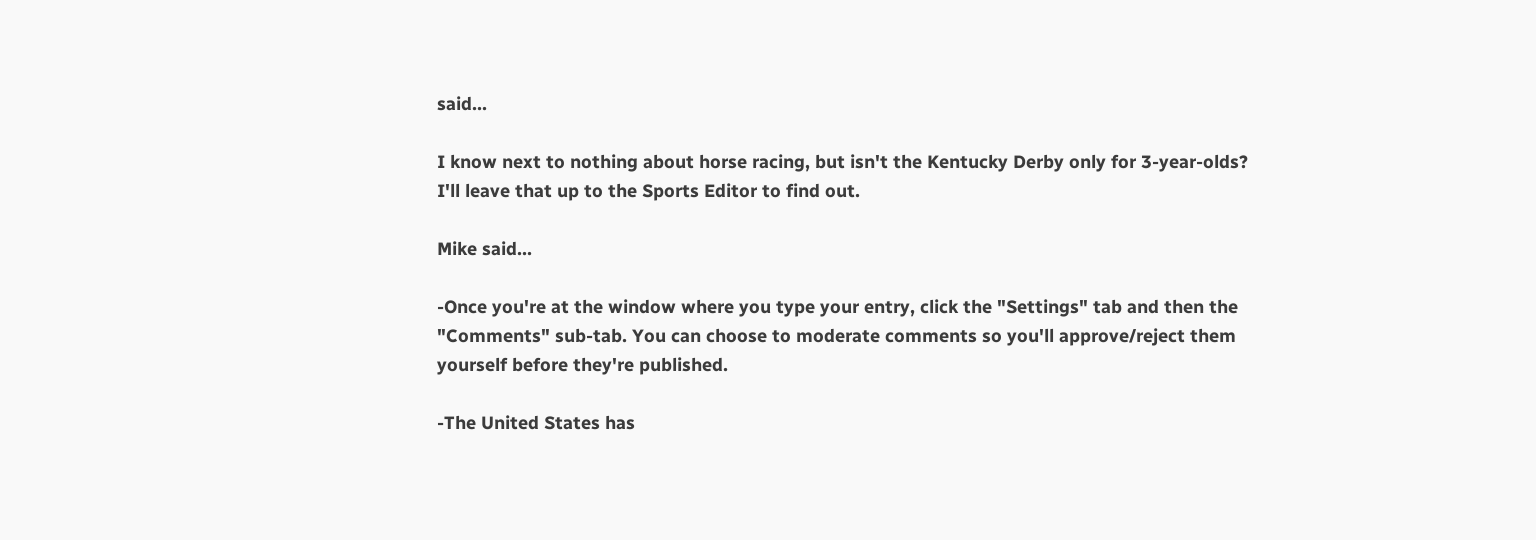said...

I know next to nothing about horse racing, but isn't the Kentucky Derby only for 3-year-olds? I'll leave that up to the Sports Editor to find out.

Mike said...

-Once you're at the window where you type your entry, click the "Settings" tab and then the "Comments" sub-tab. You can choose to moderate comments so you'll approve/reject them yourself before they're published.

-The United States has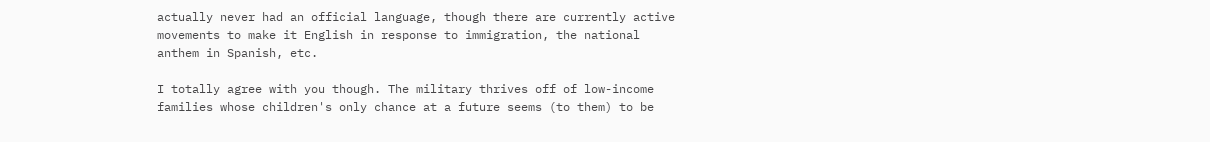actually never had an official language, though there are currently active movements to make it English in response to immigration, the national anthem in Spanish, etc.

I totally agree with you though. The military thrives off of low-income families whose children's only chance at a future seems (to them) to be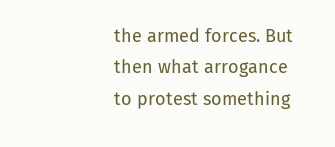the armed forces. But then what arrogance to protest something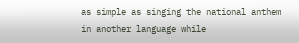as simple as singing the national anthem in another language while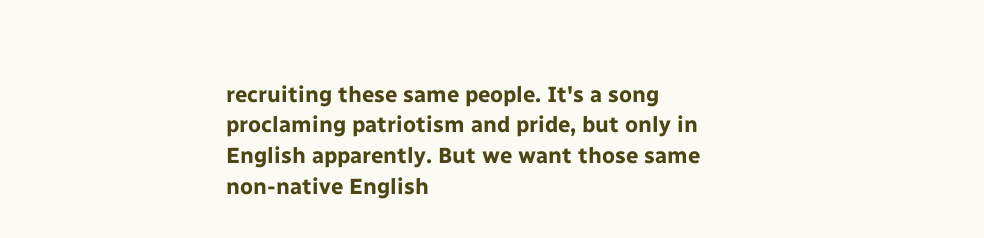recruiting these same people. It's a song proclaming patriotism and pride, but only in English apparently. But we want those same non-native English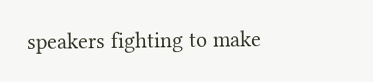speakers fighting to make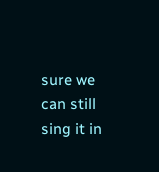sure we can still sing it in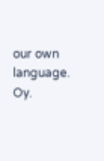our own language. Oy.